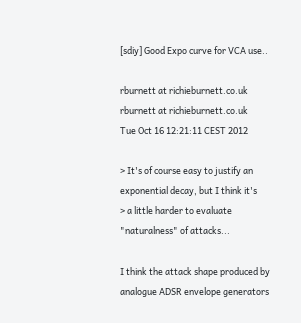[sdiy] Good Expo curve for VCA use..

rburnett at richieburnett.co.uk rburnett at richieburnett.co.uk
Tue Oct 16 12:21:11 CEST 2012

> It's of course easy to justify an exponential decay, but I think it's
> a little harder to evaluate "naturalness" of attacks...

I think the attack shape produced by analogue ADSR envelope generators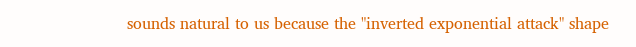sounds natural to us because the "inverted exponential attack" shape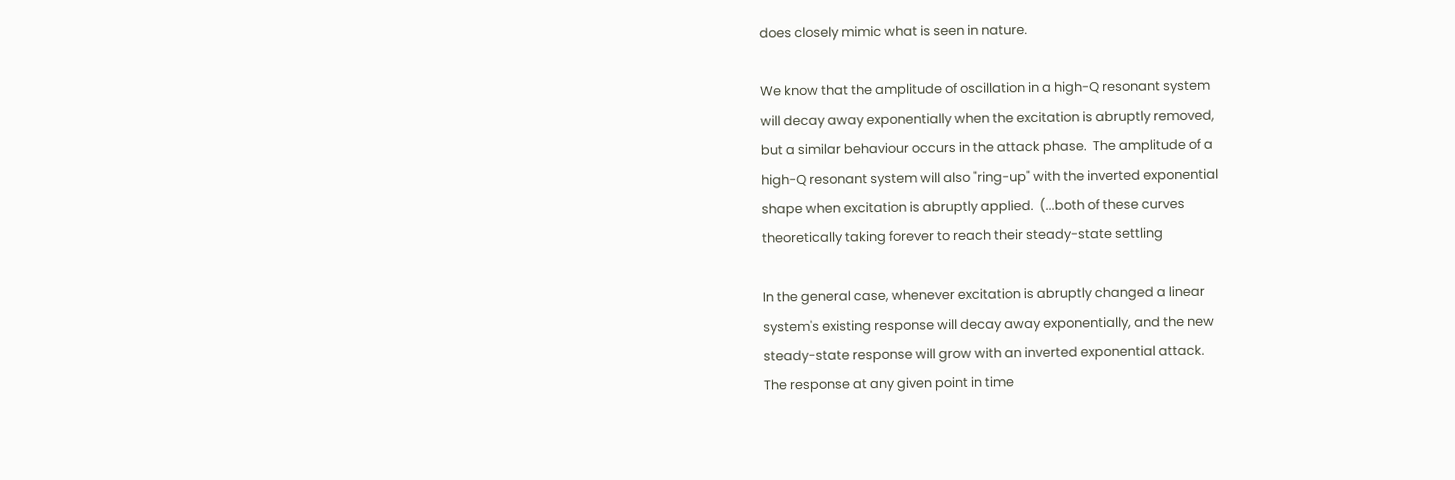does closely mimic what is seen in nature.

We know that the amplitude of oscillation in a high-Q resonant system
will decay away exponentially when the excitation is abruptly removed,
but a similar behaviour occurs in the attack phase.  The amplitude of a
high-Q resonant system will also "ring-up" with the inverted exponential
shape when excitation is abruptly applied.  (...both of these curves
theoretically taking forever to reach their steady-state settling

In the general case, whenever excitation is abruptly changed a linear
system's existing response will decay away exponentially, and the new
steady-state response will grow with an inverted exponential attack.
The response at any given point in time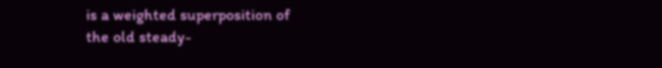is a weighted superposition of
the old steady-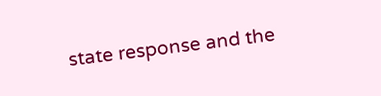state response and the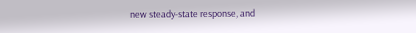new steady-state response, and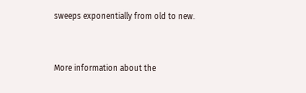sweeps exponentially from old to new.


More information about the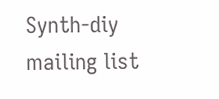Synth-diy mailing list